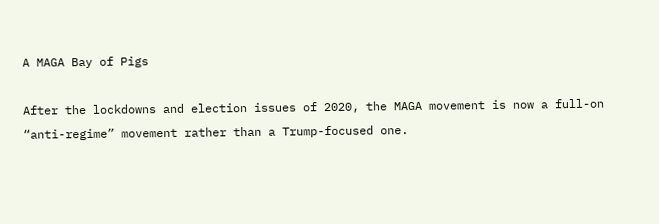A MAGA Bay of Pigs

After the lockdowns and election issues of 2020, the MAGA movement is now a full-on “anti-regime” movement rather than a Trump-focused one.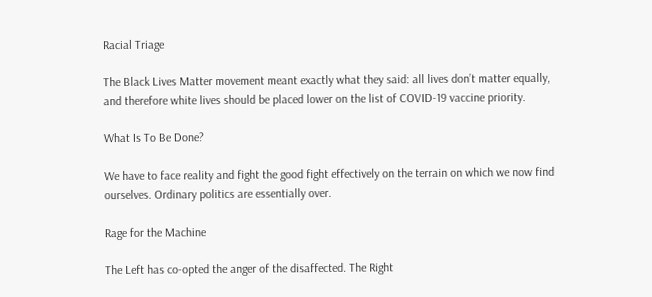Racial Triage

The Black Lives Matter movement meant exactly what they said: all lives don’t matter equally, and therefore white lives should be placed lower on the list of COVID-19 vaccine priority.

What Is To Be Done?

We have to face reality and fight the good fight effectively on the terrain on which we now find ourselves. Ordinary politics are essentially over.

Rage for the Machine

The Left has co-opted the anger of the disaffected. The Right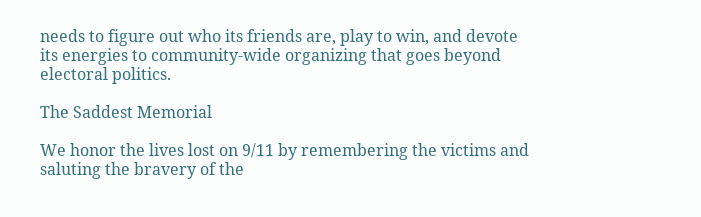needs to figure out who its friends are, play to win, and devote its energies to community-wide organizing that goes beyond electoral politics.

The Saddest Memorial

We honor the lives lost on 9/11 by remembering the victims and saluting the bravery of the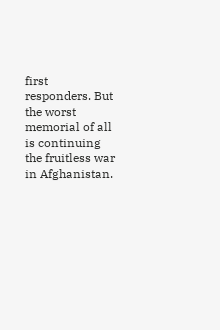first responders. But the worst memorial of all is continuing the fruitless war in Afghanistan.